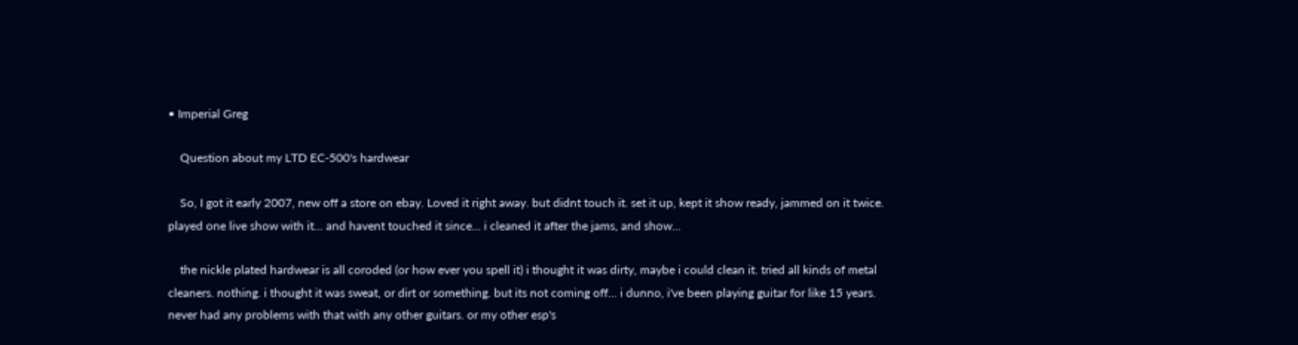• Imperial Greg

    Question about my LTD EC-500's hardwear

    So, I got it early 2007, new off a store on ebay. Loved it right away. but didnt touch it. set it up, kept it show ready, jammed on it twice. played one live show with it... and havent touched it since... i cleaned it after the jams, and show...

    the nickle plated hardwear is all coroded (or how ever you spell it) i thought it was dirty, maybe i could clean it. tried all kinds of metal cleaners. nothing. i thought it was sweat, or dirt or something. but its not coming off... i dunno, i've been playing guitar for like 15 years. never had any problems with that with any other guitars. or my other esp's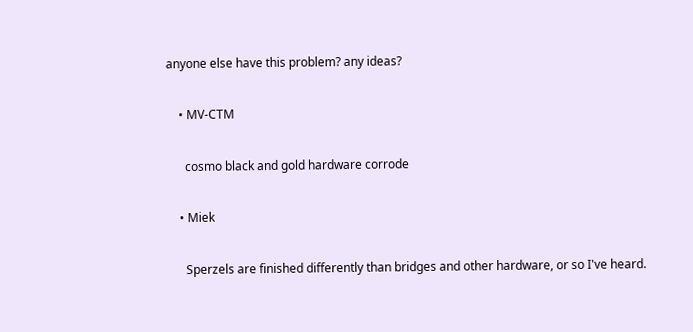anyone else have this problem? any ideas?

    • MV-CTM

      cosmo black and gold hardware corrode

    • Miek

      Sperzels are finished differently than bridges and other hardware, or so I've heard.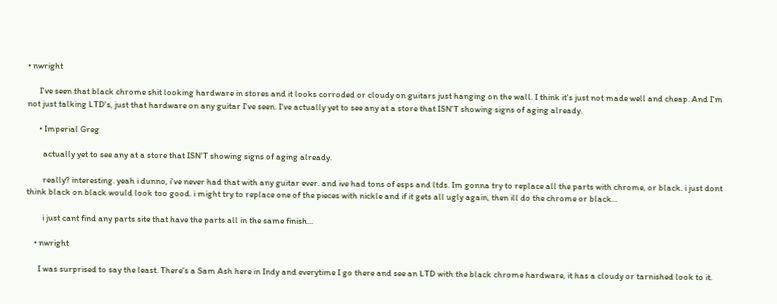• nwright

      I've seen that black chrome shit looking hardware in stores and it looks corroded or cloudy on guitars just hanging on the wall. I think it's just not made well and cheap. And I'm not just talking LTD's, just that hardware on any guitar I've seen. I've actually yet to see any at a store that ISN'T showing signs of aging already.

      • Imperial Greg

        actually yet to see any at a store that ISN'T showing signs of aging already.

        really? interesting. yeah i dunno, i've never had that with any guitar ever. and ive had tons of esps and ltds. Im gonna try to replace all the parts with chrome, or black. i just dont think black on black would look too good. i might try to replace one of the pieces with nickle and if it gets all ugly again, then ill do the chrome or black...

        i just cant find any parts site that have the parts all in the same finish...

    • nwright

      I was surprised to say the least. There's a Sam Ash here in Indy and everytime I go there and see an LTD with the black chrome hardware, it has a cloudy or tarnished look to it.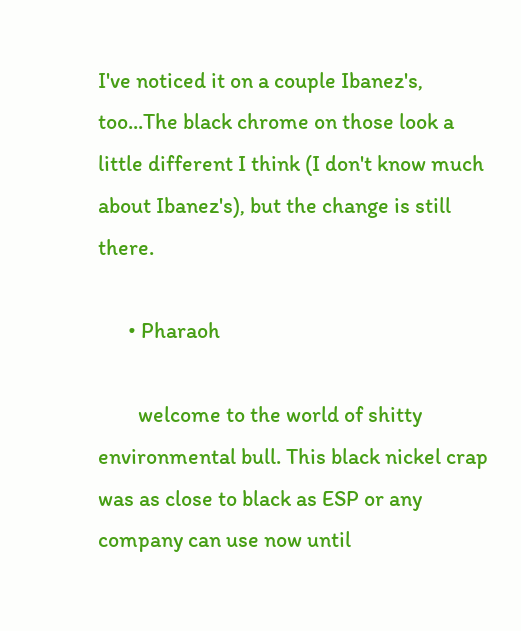I've noticed it on a couple Ibanez's, too...The black chrome on those look a little different I think (I don't know much about Ibanez's), but the change is still there.

      • Pharaoh

        welcome to the world of shitty environmental bull. This black nickel crap was as close to black as ESP or any company can use now until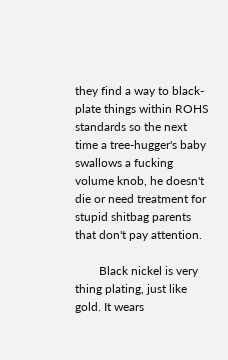they find a way to black-plate things within ROHS standards so the next time a tree-hugger's baby swallows a fucking volume knob, he doesn't die or need treatment for stupid shitbag parents that don't pay attention.

        Black nickel is very thing plating, just like gold. It wears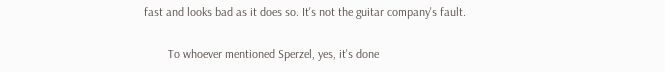fast and looks bad as it does so. It's not the guitar company's fault.

        To whoever mentioned Sperzel, yes, it's done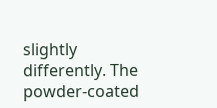slightly differently. The powder-coated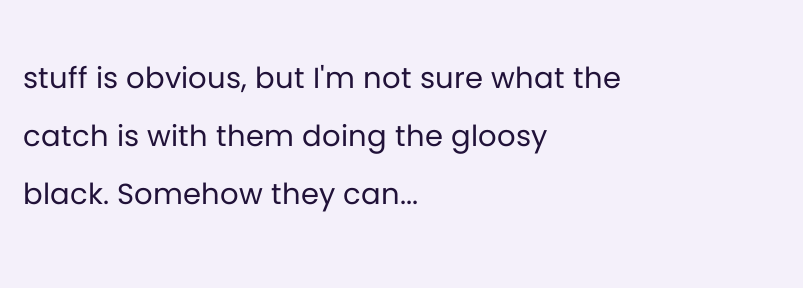stuff is obvious, but I'm not sure what the catch is with them doing the gloosy black. Somehow they can...